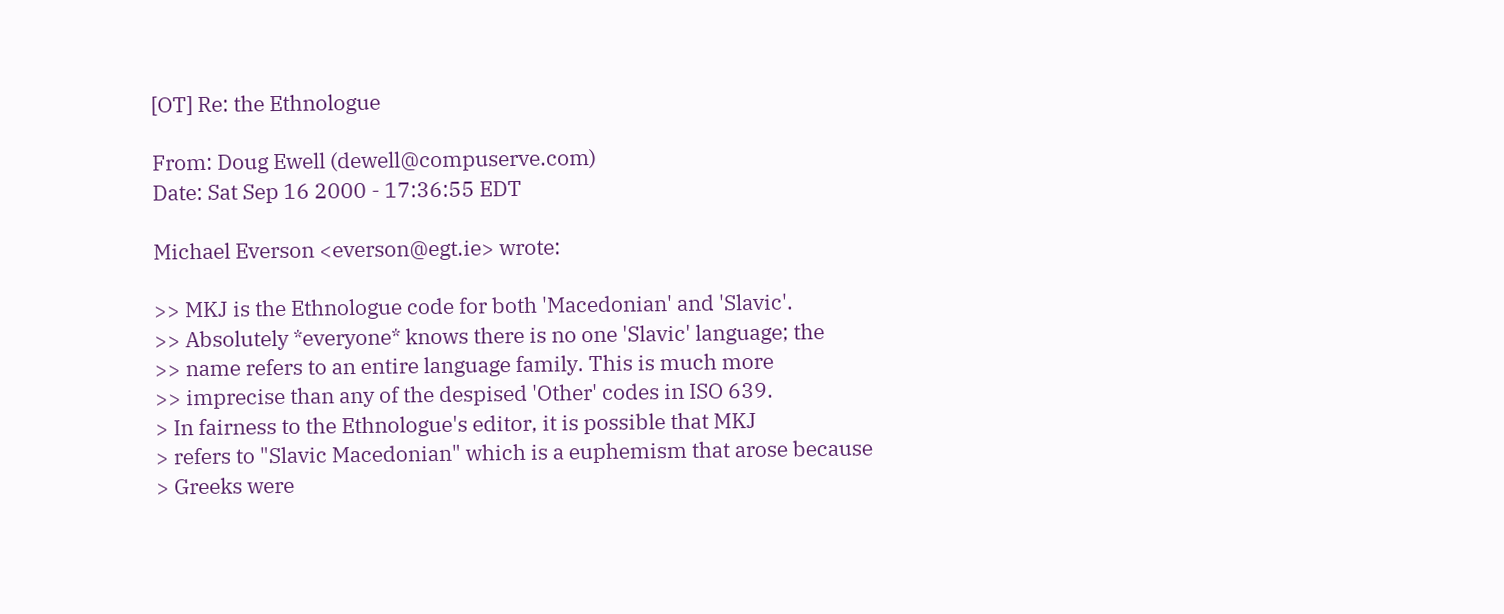[OT] Re: the Ethnologue

From: Doug Ewell (dewell@compuserve.com)
Date: Sat Sep 16 2000 - 17:36:55 EDT

Michael Everson <everson@egt.ie> wrote:

>> MKJ is the Ethnologue code for both 'Macedonian' and 'Slavic'.
>> Absolutely *everyone* knows there is no one 'Slavic' language; the
>> name refers to an entire language family. This is much more
>> imprecise than any of the despised 'Other' codes in ISO 639.
> In fairness to the Ethnologue's editor, it is possible that MKJ
> refers to "Slavic Macedonian" which is a euphemism that arose because
> Greeks were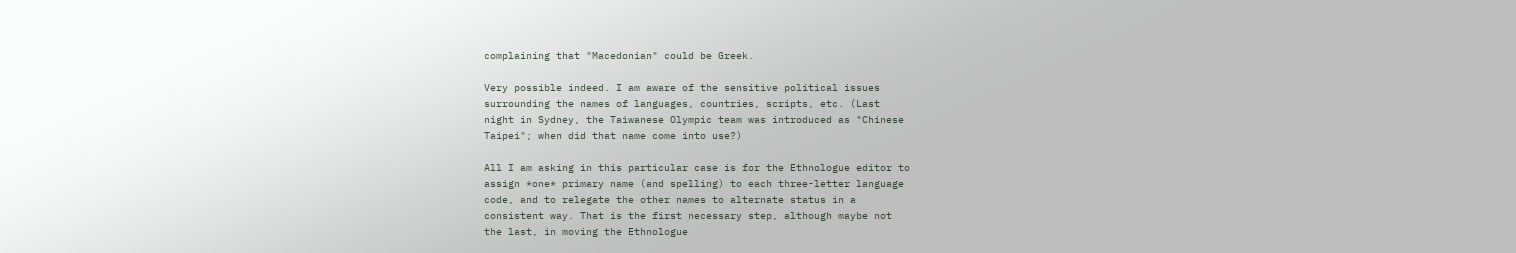complaining that "Macedonian" could be Greek.

Very possible indeed. I am aware of the sensitive political issues
surrounding the names of languages, countries, scripts, etc. (Last
night in Sydney, the Taiwanese Olympic team was introduced as "Chinese
Taipei"; when did that name come into use?)

All I am asking in this particular case is for the Ethnologue editor to
assign *one* primary name (and spelling) to each three-letter language
code, and to relegate the other names to alternate status in a
consistent way. That is the first necessary step, although maybe not
the last, in moving the Ethnologue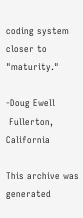coding system closer to "maturity."

-Doug Ewell
 Fullerton, California

This archive was generated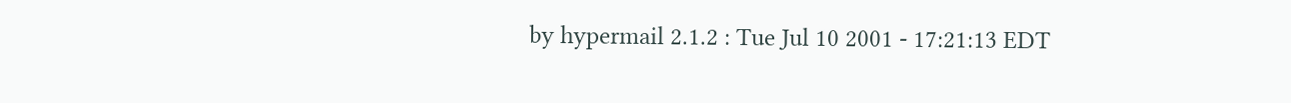by hypermail 2.1.2 : Tue Jul 10 2001 - 17:21:13 EDT